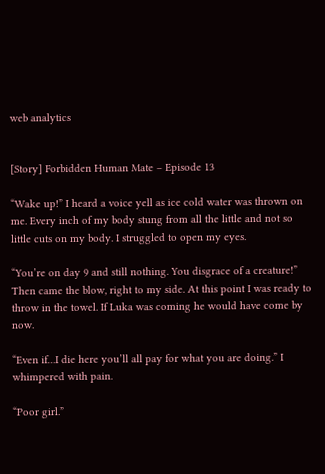web analytics


[Story] Forbidden Human Mate – Episode 13

“Wake up!” I heard a voice yell as ice cold water was thrown on me. Every inch of my body stung from all the little and not so little cuts on my body. I struggled to open my eyes.

“You’re on day 9 and still nothing. You disgrace of a creature!” Then came the blow, right to my side. At this point I was ready to throw in the towel. If Luka was coming he would have come by now.

“Even if…I die here you’ll all pay for what you are doing.” I whimpered with pain.

“Poor girl.”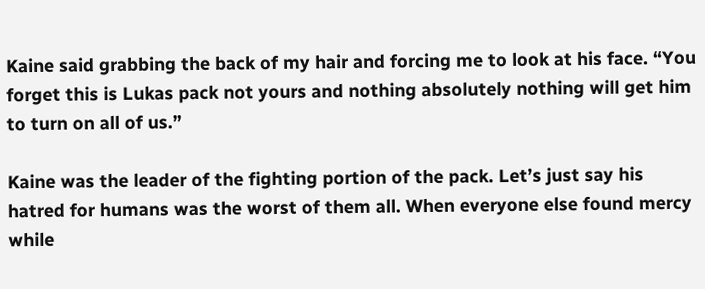Kaine said grabbing the back of my hair and forcing me to look at his face. “You forget this is Lukas pack not yours and nothing absolutely nothing will get him to turn on all of us.”

Kaine was the leader of the fighting portion of the pack. Let’s just say his hatred for humans was the worst of them all. When everyone else found mercy while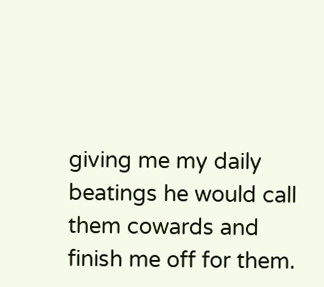giving me my daily beatings he would call them cowards and finish me off for them.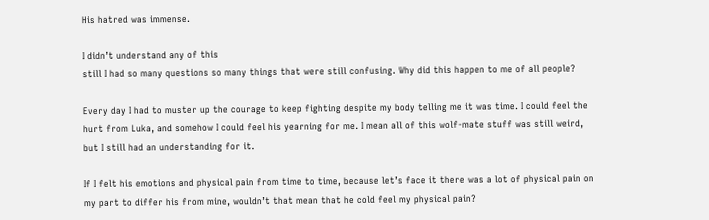His hatred was immense.

I didn’t understand any of this
still I had so many questions so many things that were still confusing. Why did this happen to me of all people?

Every day I had to muster up the courage to keep fighting despite my body telling me it was time. I could feel the hurt from Luka, and somehow I could feel his yearning for me. I mean all of this wolf-mate stuff was still weird, but I still had an understanding for it.

If I felt his emotions and physical pain from time to time, because let’s face it there was a lot of physical pain on my part to differ his from mine, wouldn’t that mean that he cold feel my physical pain?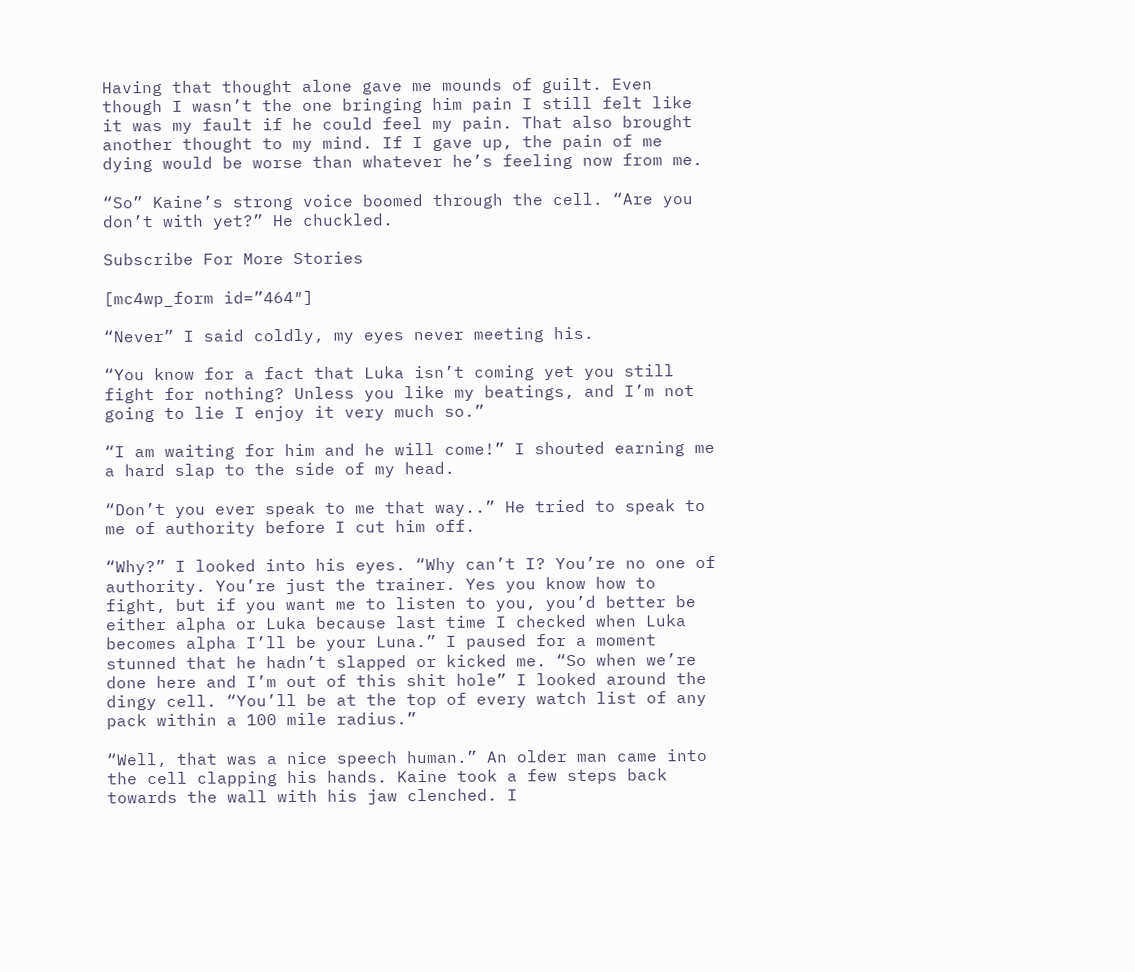Having that thought alone gave me mounds of guilt. Even though I wasn’t the one bringing him pain I still felt like it was my fault if he could feel my pain. That also brought another thought to my mind. If I gave up, the pain of me dying would be worse than whatever he’s feeling now from me.

“So” Kaine’s strong voice boomed through the cell. “Are you don’t with yet?” He chuckled.

Subscribe For More Stories

[mc4wp_form id=”464″]

“Never” I said coldly, my eyes never meeting his.

“You know for a fact that Luka isn’t coming yet you still fight for nothing? Unless you like my beatings, and I’m not going to lie I enjoy it very much so.”

“I am waiting for him and he will come!” I shouted earning me a hard slap to the side of my head.

“Don’t you ever speak to me that way..” He tried to speak to me of authority before I cut him off.

“Why?” I looked into his eyes. “Why can’t I? You’re no one of authority. You’re just the trainer. Yes you know how to fight, but if you want me to listen to you, you’d better be either alpha or Luka because last time I checked when Luka becomes alpha I’ll be your Luna.” I paused for a moment stunned that he hadn’t slapped or kicked me. “So when we’re done here and I’m out of this shit hole” I looked around the dingy cell. “You’ll be at the top of every watch list of any pack within a 100 mile radius.”

“Well, that was a nice speech human.” An older man came into the cell clapping his hands. Kaine took a few steps back towards the wall with his jaw clenched. I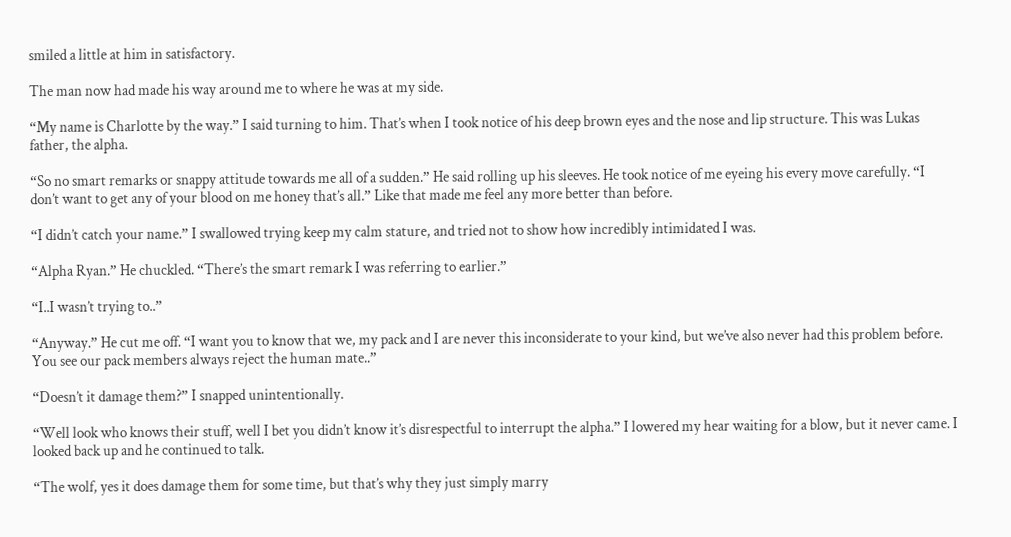smiled a little at him in satisfactory.

The man now had made his way around me to where he was at my side.

“My name is Charlotte by the way.” I said turning to him. That’s when I took notice of his deep brown eyes and the nose and lip structure. This was Lukas father, the alpha.

“So no smart remarks or snappy attitude towards me all of a sudden.” He said rolling up his sleeves. He took notice of me eyeing his every move carefully. “I don’t want to get any of your blood on me honey that’s all.” Like that made me feel any more better than before.

“I didn’t catch your name.” I swallowed trying keep my calm stature, and tried not to show how incredibly intimidated I was.

“Alpha Ryan.” He chuckled. “There’s the smart remark I was referring to earlier.”

“I..I wasn’t trying to..”

“Anyway.” He cut me off. “I want you to know that we, my pack and I are never this inconsiderate to your kind, but we’ve also never had this problem before. You see our pack members always reject the human mate..”

“Doesn’t it damage them?” I snapped unintentionally.

“Well look who knows their stuff, well I bet you didn’t know it’s disrespectful to interrupt the alpha.” I lowered my hear waiting for a blow, but it never came. I looked back up and he continued to talk.

“The wolf, yes it does damage them for some time, but that’s why they just simply marry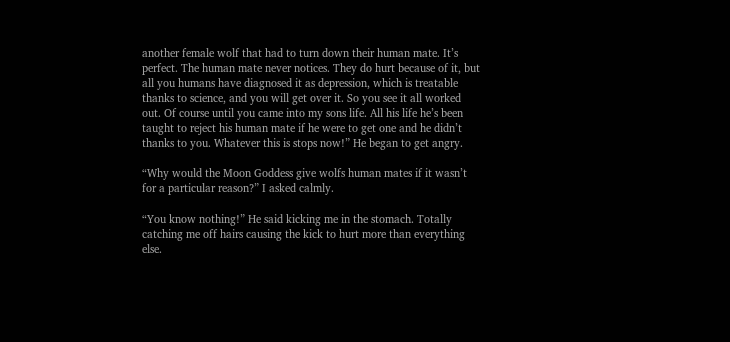another female wolf that had to turn down their human mate. It’s perfect. The human mate never notices. They do hurt because of it, but all you humans have diagnosed it as depression, which is treatable thanks to science, and you will get over it. So you see it all worked out. Of course until you came into my sons life. All his life he’s been taught to reject his human mate if he were to get one and he didn’t thanks to you. Whatever this is stops now!” He began to get angry.

“Why would the Moon Goddess give wolfs human mates if it wasn’t for a particular reason?” I asked calmly.

“You know nothing!” He said kicking me in the stomach. Totally catching me off hairs causing the kick to hurt more than everything else.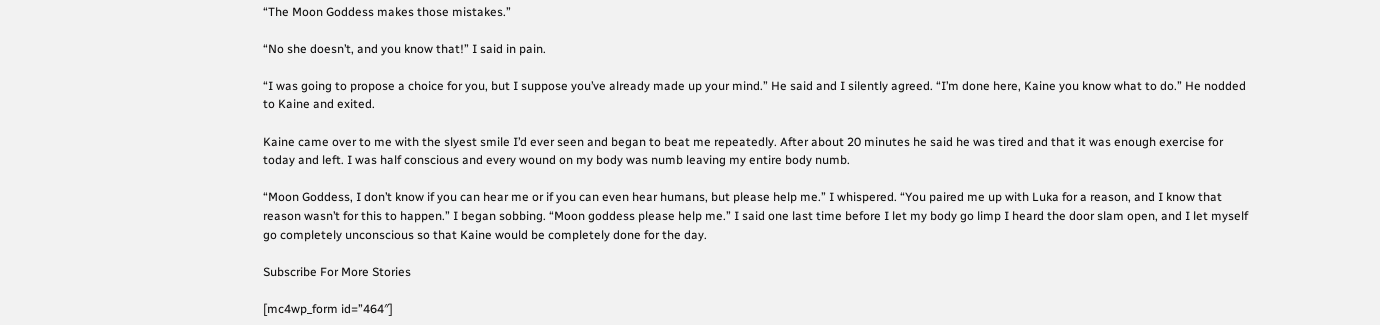“The Moon Goddess makes those mistakes.”

“No she doesn’t, and you know that!” I said in pain.

“I was going to propose a choice for you, but I suppose you’ve already made up your mind.” He said and I silently agreed. “I’m done here, Kaine you know what to do.” He nodded to Kaine and exited.

Kaine came over to me with the slyest smile I’d ever seen and began to beat me repeatedly. After about 20 minutes he said he was tired and that it was enough exercise for today and left. I was half conscious and every wound on my body was numb leaving my entire body numb.

“Moon Goddess, I don’t know if you can hear me or if you can even hear humans, but please help me.” I whispered. “You paired me up with Luka for a reason, and I know that reason wasn’t for this to happen.” I began sobbing. “Moon goddess please help me.” I said one last time before I let my body go limp I heard the door slam open, and I let myself go completely unconscious so that Kaine would be completely done for the day.

Subscribe For More Stories

[mc4wp_form id=”464″]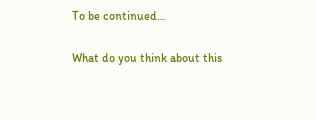To be continued…

What do you think about this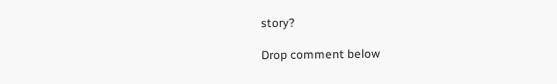story?

Drop comment below